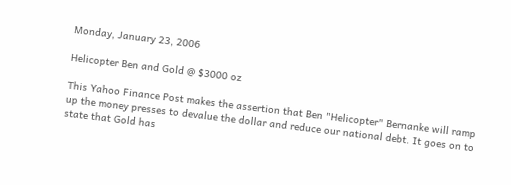Monday, January 23, 2006

Helicopter Ben and Gold @ $3000 oz

This Yahoo Finance Post makes the assertion that Ben "Helicopter" Bernanke will ramp up the money presses to devalue the dollar and reduce our national debt. It goes on to state that Gold has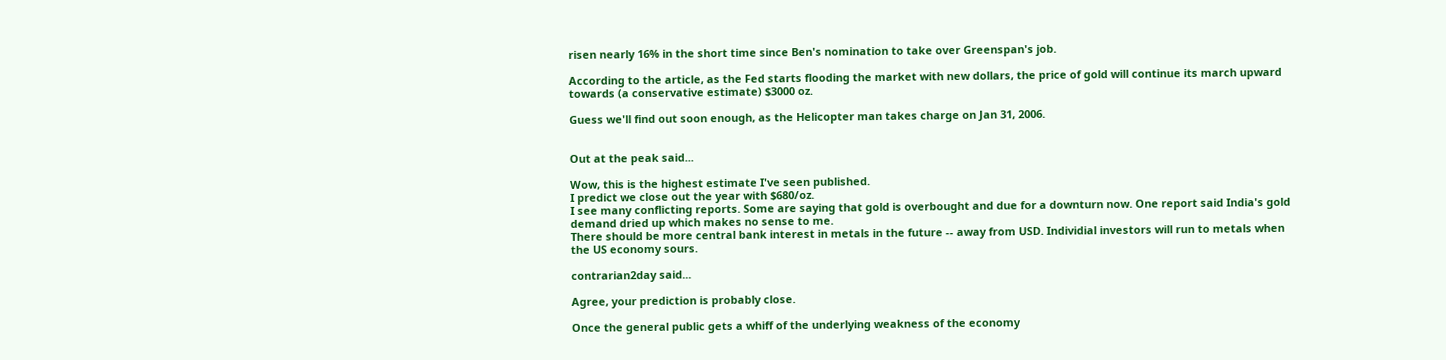risen nearly 16% in the short time since Ben's nomination to take over Greenspan's job.

According to the article, as the Fed starts flooding the market with new dollars, the price of gold will continue its march upward towards (a conservative estimate) $3000 oz.

Guess we'll find out soon enough, as the Helicopter man takes charge on Jan 31, 2006.


Out at the peak said...

Wow, this is the highest estimate I've seen published.
I predict we close out the year with $680/oz.
I see many conflicting reports. Some are saying that gold is overbought and due for a downturn now. One report said India's gold demand dried up which makes no sense to me.
There should be more central bank interest in metals in the future -- away from USD. Individial investors will run to metals when the US economy sours.

contrarian2day said...

Agree, your prediction is probably close.

Once the general public gets a whiff of the underlying weakness of the economy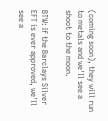(coming soon), they will run to metals and we'll see a shoot to the moon.

BTW: If the Barclays Silver EFT is ever approved, we'll see a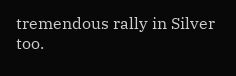tremendous rally in Silver too.